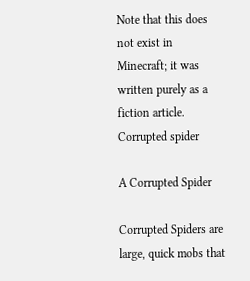Note that this does not exist in Minecraft; it was written purely as a fiction article.
Corrupted spider

A Corrupted Spider

Corrupted Spiders are large, quick mobs that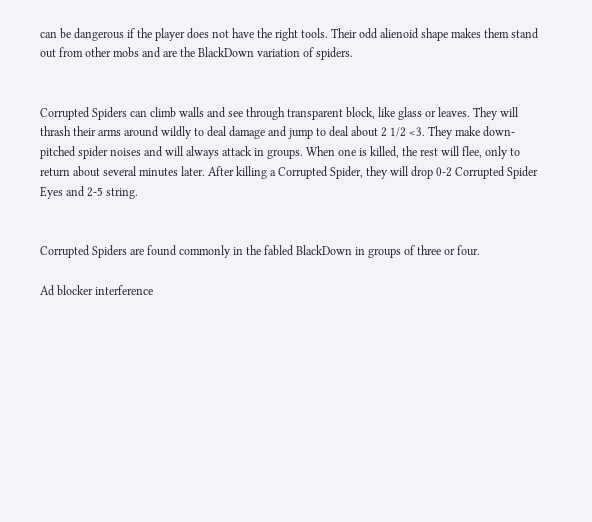can be dangerous if the player does not have the right tools. Their odd alienoid shape makes them stand out from other mobs and are the BlackDown variation of spiders.


Corrupted Spiders can climb walls and see through transparent block, like glass or leaves. They will thrash their arms around wildly to deal damage and jump to deal about 2 1/2 <3. They make down-pitched spider noises and will always attack in groups. When one is killed, the rest will flee, only to return about several minutes later. After killing a Corrupted Spider, they will drop 0-2 Corrupted Spider Eyes and 2-5 string.


Corrupted Spiders are found commonly in the fabled BlackDown in groups of three or four.

Ad blocker interference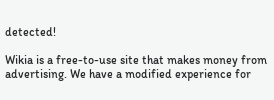detected!

Wikia is a free-to-use site that makes money from advertising. We have a modified experience for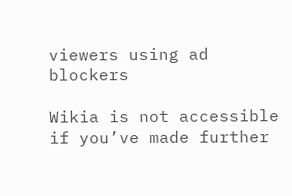viewers using ad blockers

Wikia is not accessible if you’ve made further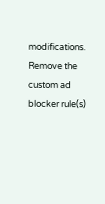modifications. Remove the custom ad blocker rule(s)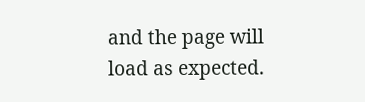and the page will load as expected.